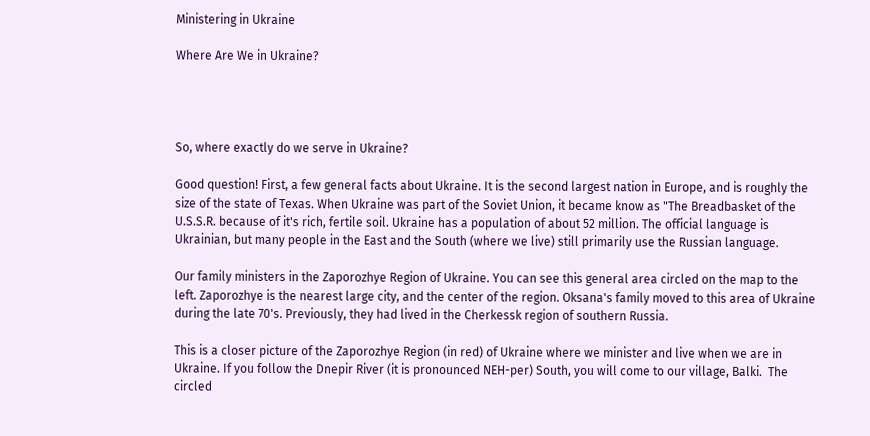Ministering in Ukraine

Where Are We in Ukraine?




So, where exactly do we serve in Ukraine?

Good question! First, a few general facts about Ukraine. It is the second largest nation in Europe, and is roughly the size of the state of Texas. When Ukraine was part of the Soviet Union, it became know as "The Breadbasket of the U.S.S.R. because of it's rich, fertile soil. Ukraine has a population of about 52 million. The official language is Ukrainian, but many people in the East and the South (where we live) still primarily use the Russian language.

Our family ministers in the Zaporozhye Region of Ukraine. You can see this general area circled on the map to the left. Zaporozhye is the nearest large city, and the center of the region. Oksana's family moved to this area of Ukraine during the late 70's. Previously, they had lived in the Cherkessk region of southern Russia.

This is a closer picture of the Zaporozhye Region (in red) of Ukraine where we minister and live when we are in Ukraine. If you follow the Dnepir River (it is pronounced NEH-per) South, you will come to our village, Balki.  The circled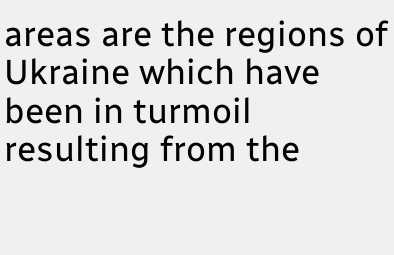areas are the regions of Ukraine which have been in turmoil resulting from the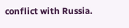conflict with Russia.